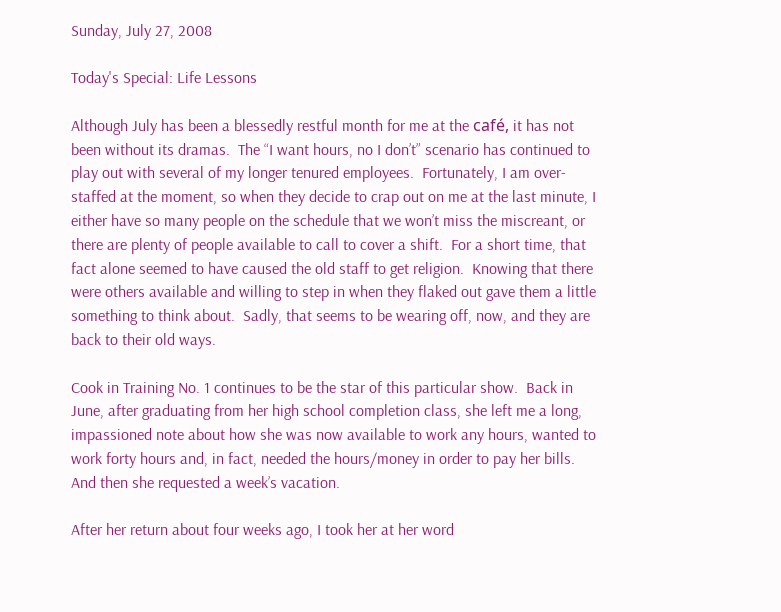Sunday, July 27, 2008

Today's Special: Life Lessons

Although July has been a blessedly restful month for me at the café, it has not been without its dramas.  The “I want hours, no I don’t” scenario has continued to play out with several of my longer tenured employees.  Fortunately, I am over-staffed at the moment, so when they decide to crap out on me at the last minute, I either have so many people on the schedule that we won’t miss the miscreant, or there are plenty of people available to call to cover a shift.  For a short time, that fact alone seemed to have caused the old staff to get religion.  Knowing that there were others available and willing to step in when they flaked out gave them a little something to think about.  Sadly, that seems to be wearing off, now, and they are back to their old ways.

Cook in Training No. 1 continues to be the star of this particular show.  Back in June, after graduating from her high school completion class, she left me a long, impassioned note about how she was now available to work any hours, wanted to work forty hours and, in fact, needed the hours/money in order to pay her bills.  And then she requested a week’s vacation.

After her return about four weeks ago, I took her at her word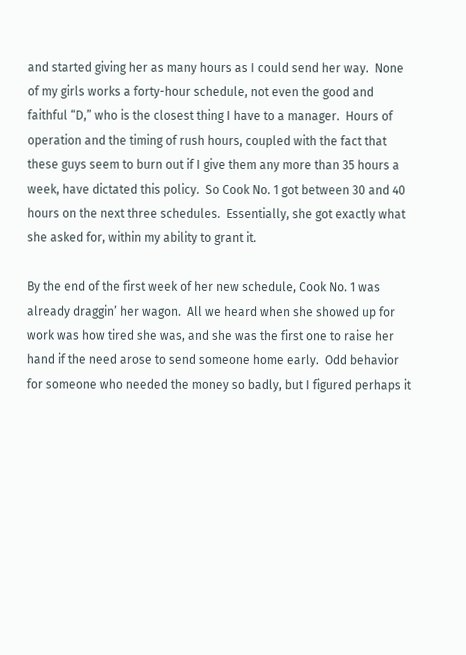and started giving her as many hours as I could send her way.  None of my girls works a forty-hour schedule, not even the good and faithful “D,” who is the closest thing I have to a manager.  Hours of operation and the timing of rush hours, coupled with the fact that these guys seem to burn out if I give them any more than 35 hours a week, have dictated this policy.  So Cook No. 1 got between 30 and 40 hours on the next three schedules.  Essentially, she got exactly what she asked for, within my ability to grant it.

By the end of the first week of her new schedule, Cook No. 1 was already draggin’ her wagon.  All we heard when she showed up for work was how tired she was, and she was the first one to raise her hand if the need arose to send someone home early.  Odd behavior for someone who needed the money so badly, but I figured perhaps it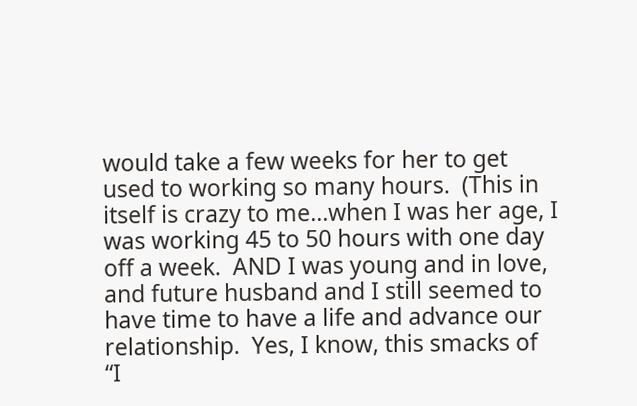would take a few weeks for her to get used to working so many hours.  (This in itself is crazy to me…when I was her age, I was working 45 to 50 hours with one day off a week.  AND I was young and in love, and future husband and I still seemed to have time to have a life and advance our relationship.  Yes, I know, this smacks of  “I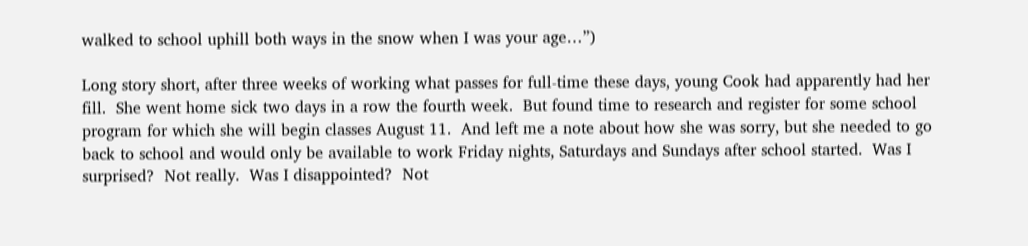walked to school uphill both ways in the snow when I was your age…”)

Long story short, after three weeks of working what passes for full-time these days, young Cook had apparently had her fill.  She went home sick two days in a row the fourth week.  But found time to research and register for some school program for which she will begin classes August 11.  And left me a note about how she was sorry, but she needed to go back to school and would only be available to work Friday nights, Saturdays and Sundays after school started.  Was I surprised?  Not really.  Was I disappointed?  Not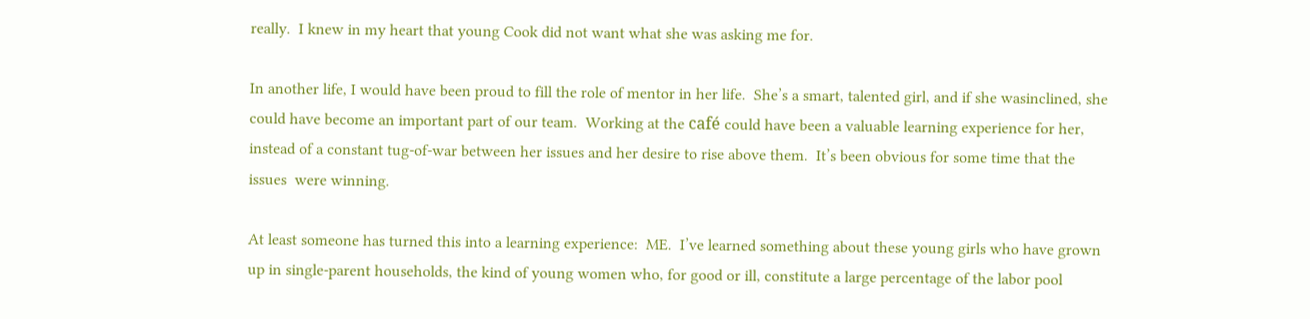really.  I knew in my heart that young Cook did not want what she was asking me for.

In another life, I would have been proud to fill the role of mentor in her life.  She’s a smart, talented girl, and if she wasinclined, she could have become an important part of our team.  Working at the café could have been a valuable learning experience for her, instead of a constant tug-of-war between her issues and her desire to rise above them.  It’s been obvious for some time that the issues  were winning.

At least someone has turned this into a learning experience:  ME.  I’ve learned something about these young girls who have grown up in single-parent households, the kind of young women who, for good or ill, constitute a large percentage of the labor pool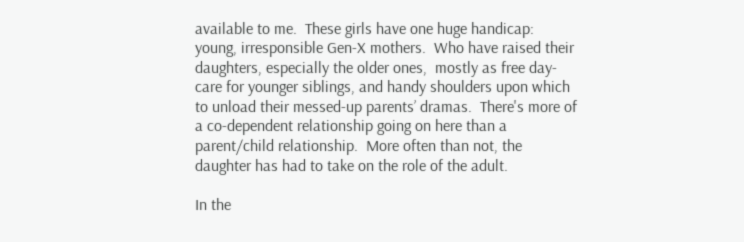available to me.  These girls have one huge handicap:  young, irresponsible Gen-X mothers.  Who have raised their daughters, especially the older ones,  mostly as free day-care for younger siblings, and handy shoulders upon which to unload their messed-up parents’ dramas.  There's more of a co-dependent relationship going on here than a parent/child relationship.  More often than not, the daughter has had to take on the role of the adult.

In the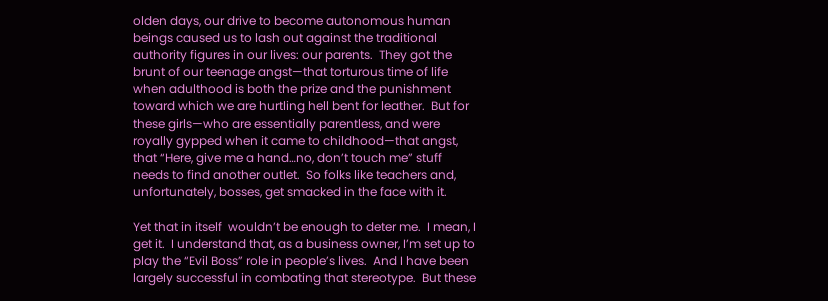olden days, our drive to become autonomous human beings caused us to lash out against the traditional authority figures in our lives: our parents.  They got the brunt of our teenage angst—that torturous time of life when adulthood is both the prize and the punishment toward which we are hurtling hell bent for leather.  But for these girls—who are essentially parentless, and were royally gypped when it came to childhood—that angst, that “Here, give me a hand…no, don’t touch me” stuff needs to find another outlet.  So folks like teachers and, unfortunately, bosses, get smacked in the face with it.

Yet that in itself  wouldn’t be enough to deter me.  I mean, I get it.  I understand that, as a business owner, I’m set up to play the “Evil Boss” role in people’s lives.  And I have been largely successful in combating that stereotype.  But these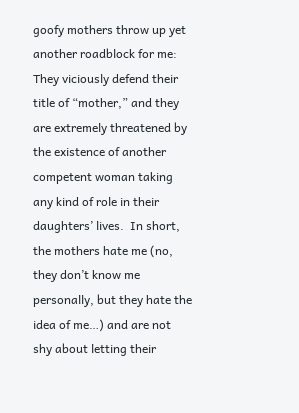goofy mothers throw up yet another roadblock for me:   They viciously defend their title of “mother,” and they are extremely threatened by the existence of another competent woman taking any kind of role in their daughters’ lives.  In short, the mothers hate me (no, they don’t know me personally, but they hate the idea of me…) and are not shy about letting their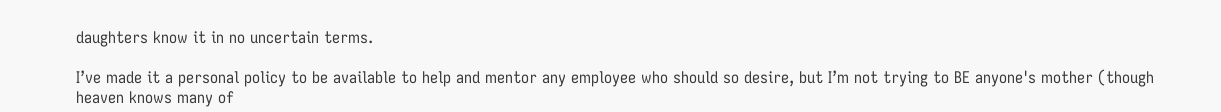daughters know it in no uncertain terms.

I’ve made it a personal policy to be available to help and mentor any employee who should so desire, but I’m not trying to BE anyone's mother (though heaven knows many of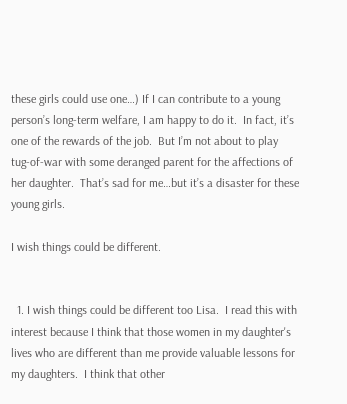these girls could use one…) If I can contribute to a young person’s long-term welfare, I am happy to do it.  In fact, it’s one of the rewards of the job.  But I’m not about to play tug-of-war with some deranged parent for the affections of her daughter.  That’s sad for me…but it’s a disaster for these young girls.

I wish things could be different.


  1. I wish things could be different too Lisa.  I read this with interest because I think that those women in my daughter's lives who are different than me provide valuable lessons for my daughters.  I think that other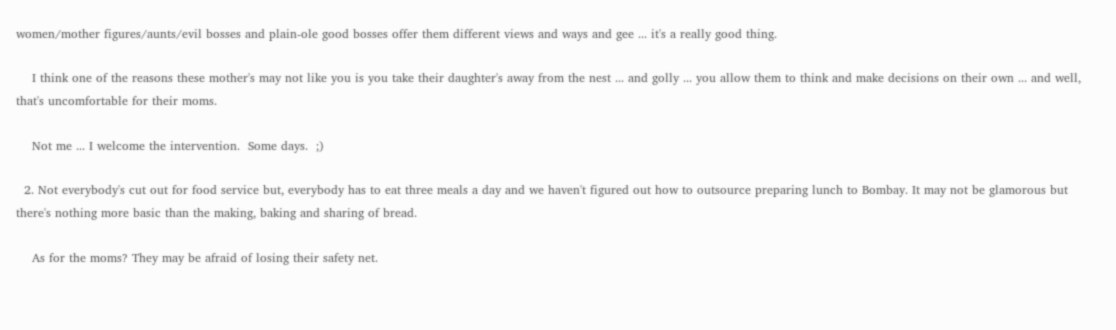women/mother figures/aunts/evil bosses and plain-ole good bosses offer them different views and ways and gee ... it's a really good thing.

    I think one of the reasons these mother's may not like you is you take their daughter's away from the nest ... and golly ... you allow them to think and make decisions on their own ... and well, that's uncomfortable for their moms.

    Not me ... I welcome the intervention.  Some days.  ;)

  2. Not everybody's cut out for food service but, everybody has to eat three meals a day and we haven't figured out how to outsource preparing lunch to Bombay. It may not be glamorous but there's nothing more basic than the making, baking and sharing of bread.

    As for the moms? They may be afraid of losing their safety net.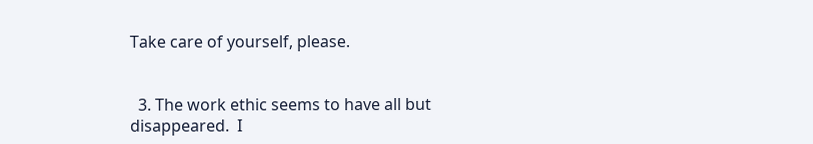Take care of yourself, please.


  3. The work ethic seems to have all but disappeared.  I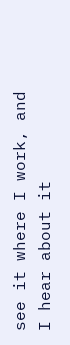see it where I work, and I hear about it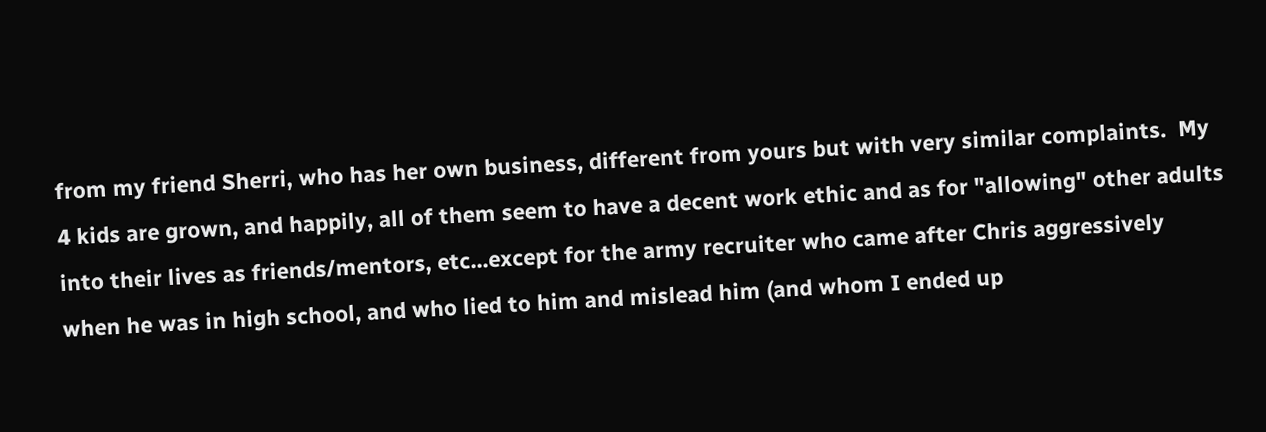from my friend Sherri, who has her own business, different from yours but with very similar complaints.  My 4 kids are grown, and happily, all of them seem to have a decent work ethic and as for "allowing" other adults into their lives as friends/mentors, etc...except for the army recruiter who came after Chris aggressively when he was in high school, and who lied to him and mislead him (and whom I ended up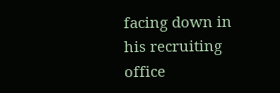facing down in his recruiting office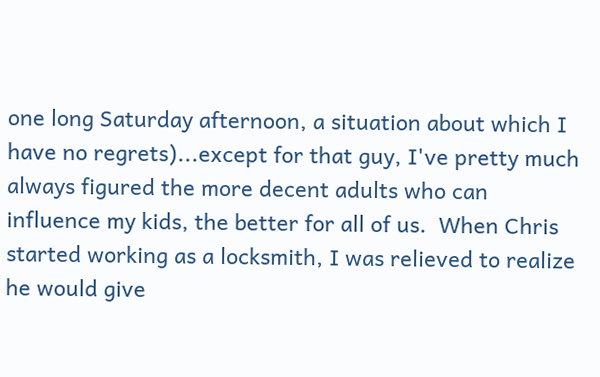one long Saturday afternoon, a situation about which I have no regrets)...except for that guy, I've pretty much always figured the more decent adults who can influence my kids, the better for all of us.  When Chris started working as a locksmith, I was relieved to realize he would give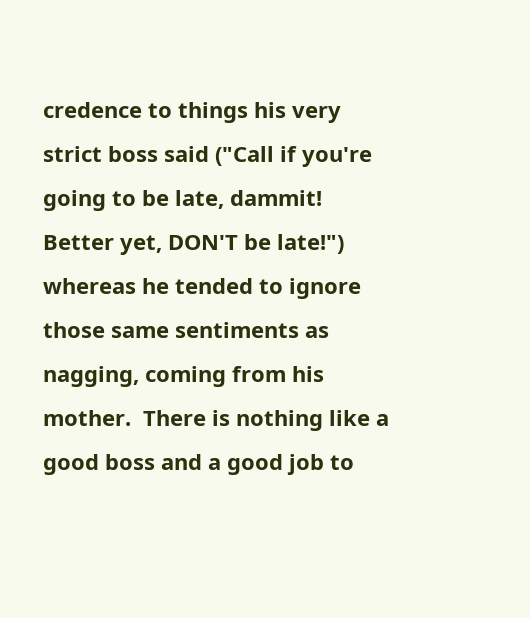credence to things his very strict boss said ("Call if you're going to be late, dammit!  Better yet, DON'T be late!") whereas he tended to ignore those same sentiments as nagging, coming from his mother.  There is nothing like a good boss and a good job to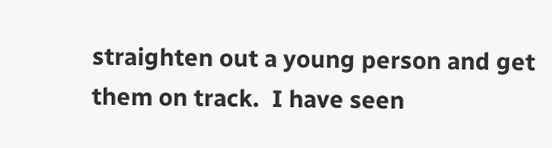straighten out a young person and get them on track.  I have seen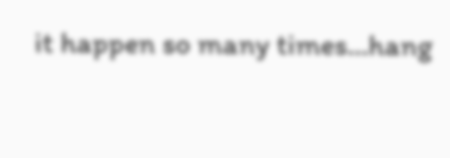it happen so many times...hang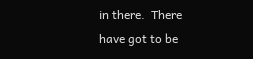in there.  There have got to be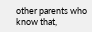other parents who know that,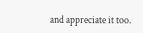and appreciate it too.